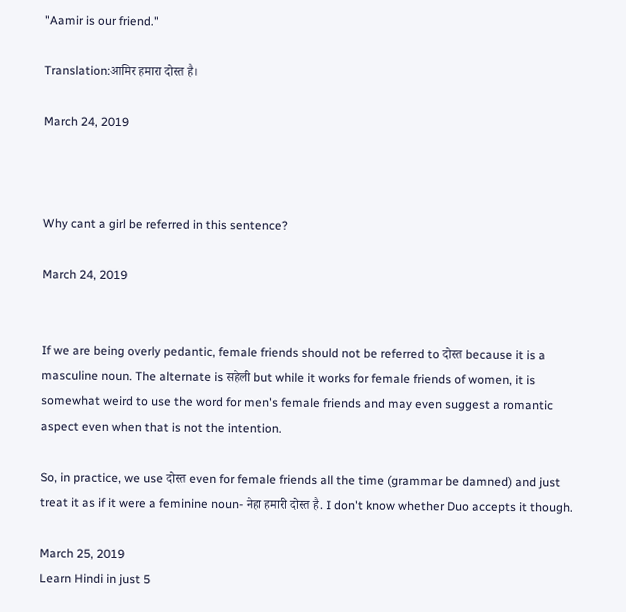"Aamir is our friend."

Translation:आमिर हमारा दोस्त है।

March 24, 2019



Why cant a girl be referred in this sentence?

March 24, 2019


If we are being overly pedantic, female friends should not be referred to दोस्त because it is a masculine noun. The alternate is सहेली but while it works for female friends of women, it is somewhat weird to use the word for men's female friends and may even suggest a romantic aspect even when that is not the intention.

So, in practice, we use दोस्त even for female friends all the time (grammar be damned) and just treat it as if it were a feminine noun- नेहा हमारी दोस्त है. I don't know whether Duo accepts it though.

March 25, 2019
Learn Hindi in just 5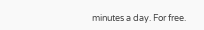minutes a day. For free.